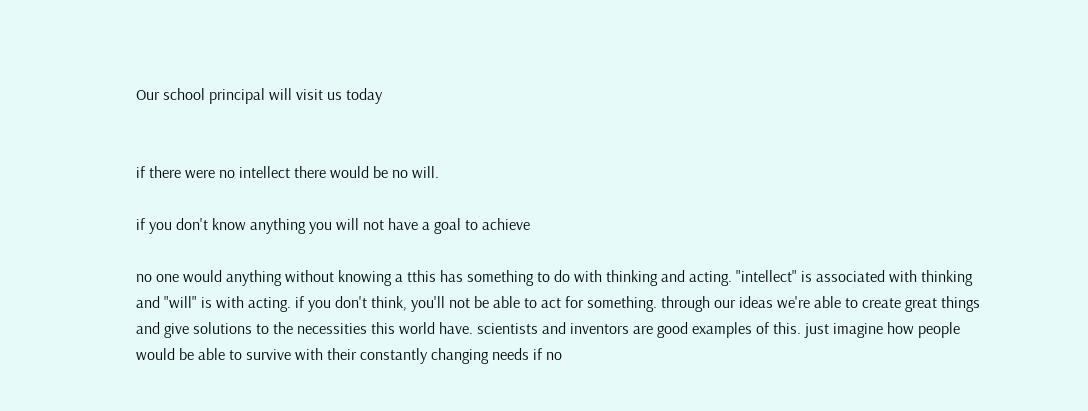Our school principal will visit us today


if there were no intellect there would be no will.

if you don't know anything you will not have a goal to achieve

no one would anything without knowing a tthis has something to do with thinking and acting. "intellect" is associated with thinking and "will" is with acting. if you don't think, you'll not be able to act for something. through our ideas we're able to create great things and give solutions to the necessities this world have. scientists and inventors are good examples of this. just imagine how people would be able to survive with their constantly changing needs if no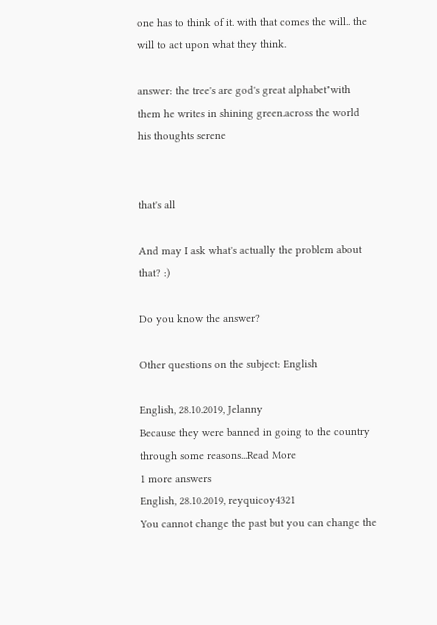one has to think of it. with that comes the will.. the will to act upon what they think.

answer: the tree's are god's great alphabet"with them he writes in shining green.across the world his thoughts serene


that's all

And may I ask what's actually the problem about that? :)

Do you know the answer?

Other questions on the subject: English

English, 28.10.2019, Jelanny
Because they were banned in going to the country through some reasons...Read More
1 more answers
English, 28.10.2019, reyquicoy4321
You cannot change the past but you can change the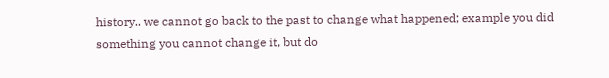history.. we cannot go back to the past to change what happened; example you did something you cannot change it, but do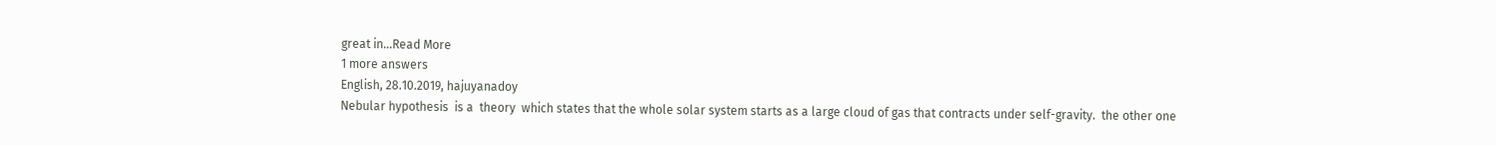great in...Read More
1 more answers
English, 28.10.2019, hajuyanadoy
Nebular hypothesis  is a  theory  which states that the whole solar system starts as a large cloud of gas that contracts under self-gravity.  the other one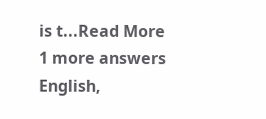is t...Read More
1 more answers
English,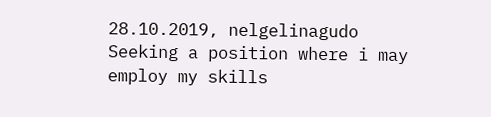28.10.2019, nelgelinagudo
Seeking a position where i may employ my skills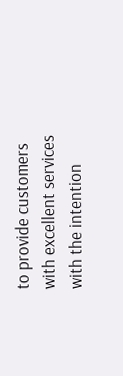to provide customers with excellent services with the intention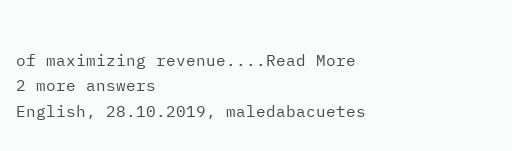of maximizing revenue....Read More
2 more answers
English, 28.10.2019, maledabacuetes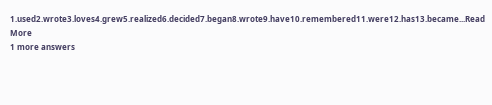1.used2.wrote3.loves4.grew5.realized6.decided7.began8.wrote9.have10.remembered11.were12.has13.became...Read More
1 more answers